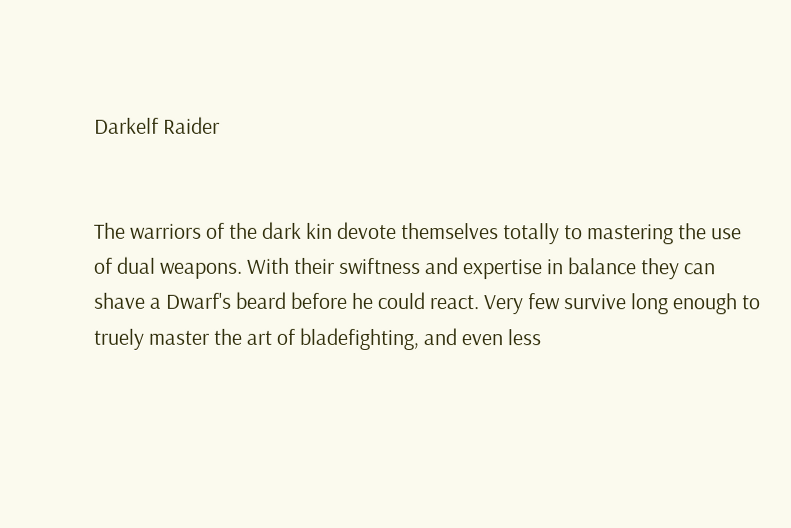Darkelf Raider


The warriors of the dark kin devote themselves totally to mastering the use of dual weapons. With their swiftness and expertise in balance they can shave a Dwarf's beard before he could react. Very few survive long enough to truely master the art of bladefighting, and even less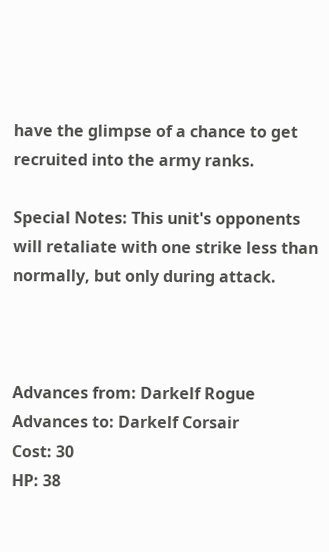have the glimpse of a chance to get recruited into the army ranks.

Special Notes: This unit's opponents will retaliate with one strike less than normally, but only during attack.



Advances from: Darkelf Rogue
Advances to: Darkelf Corsair
Cost: 30
HP: 38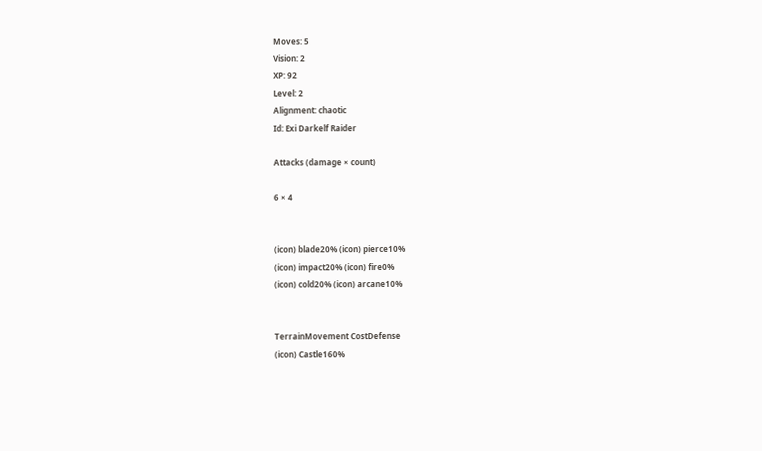Moves: 5
Vision: 2
XP: 92
Level: 2
Alignment: chaotic
Id: Exi Darkelf Raider

Attacks (damage × count)

6 × 4


(icon) blade20% (icon) pierce10%
(icon) impact20% (icon) fire0%
(icon) cold20% (icon) arcane10%


TerrainMovement CostDefense
(icon) Castle160%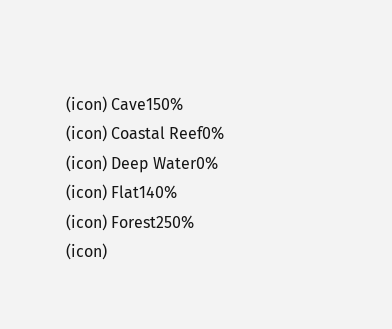(icon) Cave150%
(icon) Coastal Reef0%
(icon) Deep Water0%
(icon) Flat140%
(icon) Forest250%
(icon)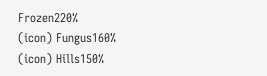Frozen220%
(icon) Fungus160%
(icon) Hills150%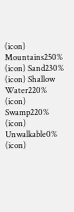(icon) Mountains250%
(icon) Sand230%
(icon) Shallow Water220%
(icon) Swamp220%
(icon) Unwalkable0%
(icon)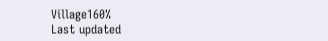Village160%
Last updated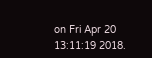on Fri Apr 20 13:11:19 2018.